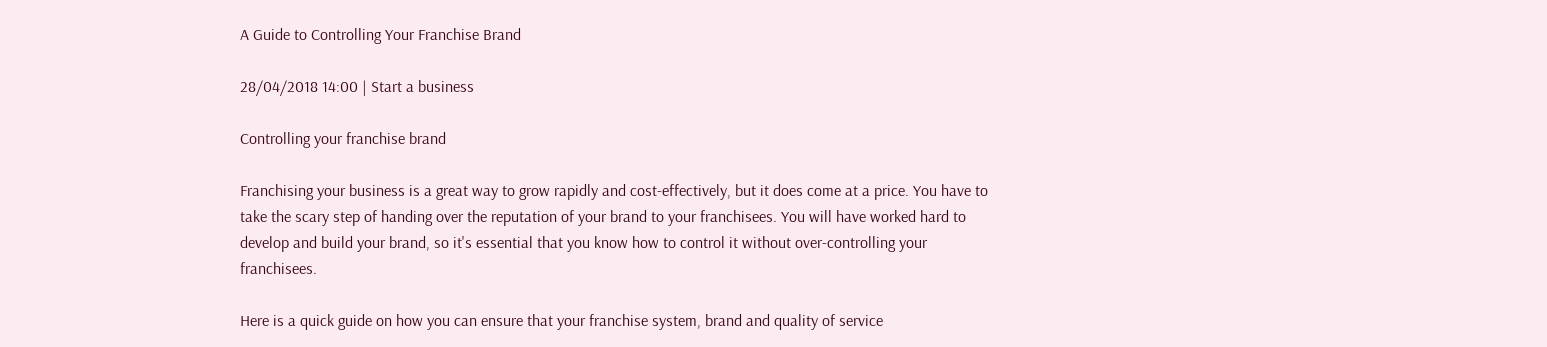A Guide to Controlling Your Franchise Brand

28/04/2018 14:00 | Start a business

Controlling your franchise brand

Franchising your business is a great way to grow rapidly and cost-effectively, but it does come at a price. You have to take the scary step of handing over the reputation of your brand to your franchisees. You will have worked hard to develop and build your brand, so it's essential that you know how to control it without over-controlling your franchisees.

Here is a quick guide on how you can ensure that your franchise system, brand and quality of service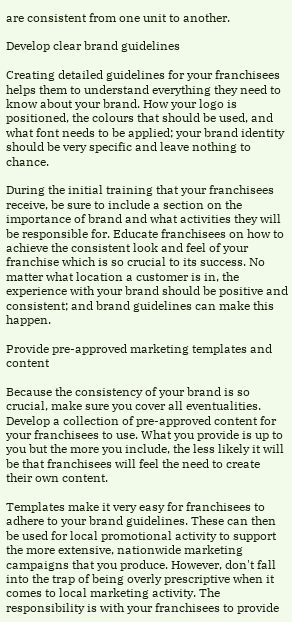are consistent from one unit to another.

Develop clear brand guidelines

Creating detailed guidelines for your franchisees helps them to understand everything they need to know about your brand. How your logo is positioned, the colours that should be used, and what font needs to be applied; your brand identity should be very specific and leave nothing to chance.

During the initial training that your franchisees receive, be sure to include a section on the importance of brand and what activities they will be responsible for. Educate franchisees on how to achieve the consistent look and feel of your franchise which is so crucial to its success. No matter what location a customer is in, the experience with your brand should be positive and consistent; and brand guidelines can make this happen.

Provide pre-approved marketing templates and content

Because the consistency of your brand is so crucial, make sure you cover all eventualities. Develop a collection of pre-approved content for your franchisees to use. What you provide is up to you but the more you include, the less likely it will be that franchisees will feel the need to create their own content.

Templates make it very easy for franchisees to adhere to your brand guidelines. These can then be used for local promotional activity to support the more extensive, nationwide marketing campaigns that you produce. However, don't fall into the trap of being overly prescriptive when it comes to local marketing activity. The responsibility is with your franchisees to provide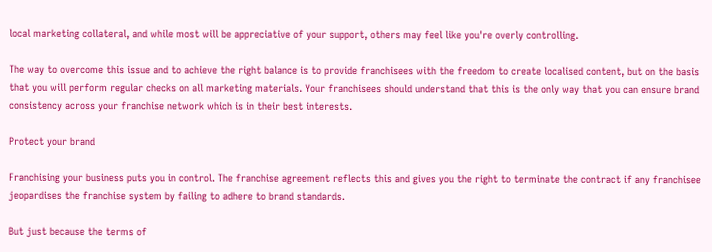local marketing collateral, and while most will be appreciative of your support, others may feel like you're overly controlling.

The way to overcome this issue and to achieve the right balance is to provide franchisees with the freedom to create localised content, but on the basis that you will perform regular checks on all marketing materials. Your franchisees should understand that this is the only way that you can ensure brand consistency across your franchise network which is in their best interests.

Protect your brand

Franchising your business puts you in control. The franchise agreement reflects this and gives you the right to terminate the contract if any franchisee jeopardises the franchise system by failing to adhere to brand standards.

But just because the terms of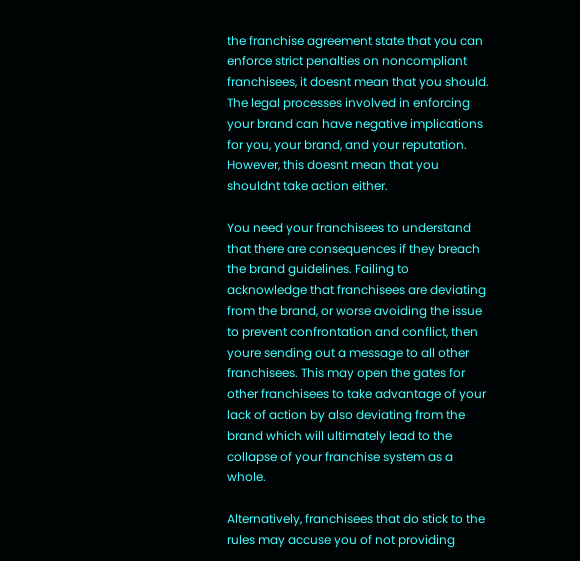the franchise agreement state that you can enforce strict penalties on noncompliant franchisees, it doesnt mean that you should. The legal processes involved in enforcing your brand can have negative implications for you, your brand, and your reputation. However, this doesnt mean that you shouldnt take action either.

You need your franchisees to understand that there are consequences if they breach the brand guidelines. Failing to acknowledge that franchisees are deviating from the brand, or worse avoiding the issue to prevent confrontation and conflict, then youre sending out a message to all other franchisees. This may open the gates for other franchisees to take advantage of your lack of action by also deviating from the brand which will ultimately lead to the collapse of your franchise system as a whole.

Alternatively, franchisees that do stick to the rules may accuse you of not providing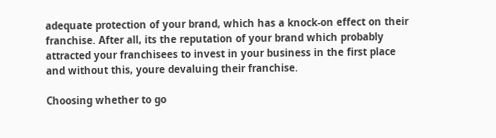adequate protection of your brand, which has a knock-on effect on their franchise. After all, its the reputation of your brand which probably attracted your franchisees to invest in your business in the first place and without this, youre devaluing their franchise.

Choosing whether to go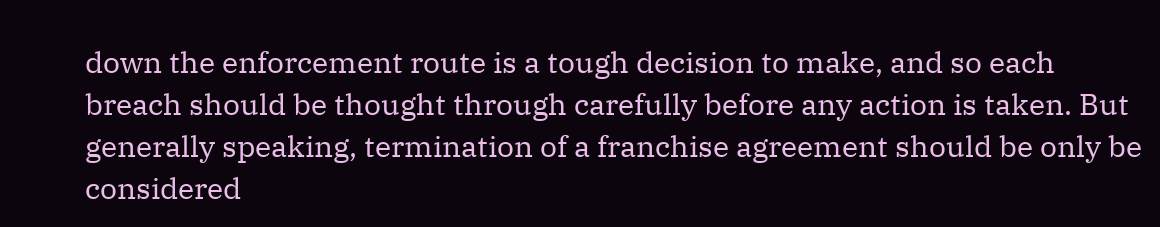down the enforcement route is a tough decision to make, and so each breach should be thought through carefully before any action is taken. But generally speaking, termination of a franchise agreement should be only be considered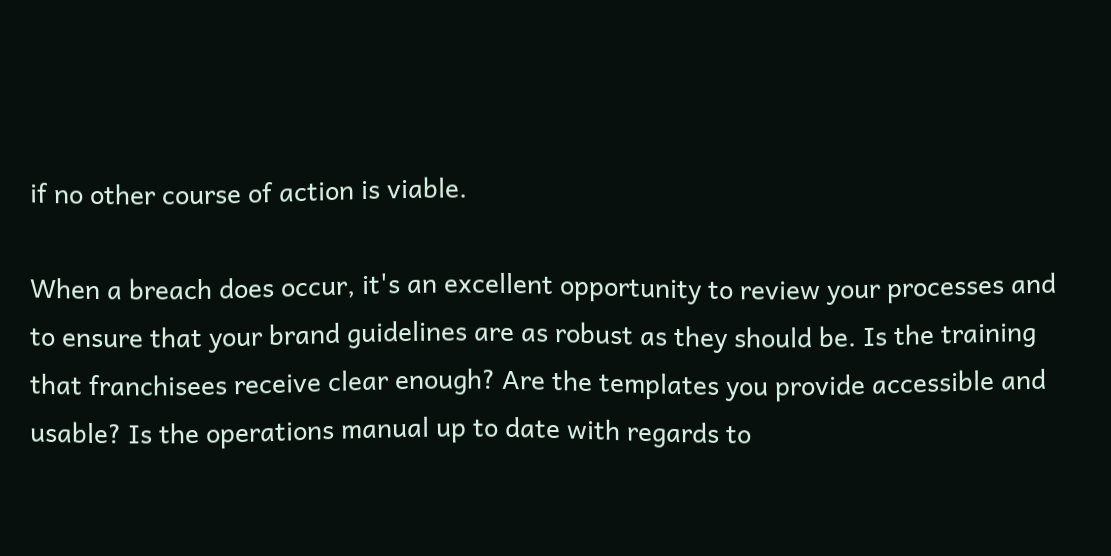if no other course of action is viable.

When a breach does occur, it's an excellent opportunity to review your processes and to ensure that your brand guidelines are as robust as they should be. Is the training that franchisees receive clear enough? Are the templates you provide accessible and usable? Is the operations manual up to date with regards to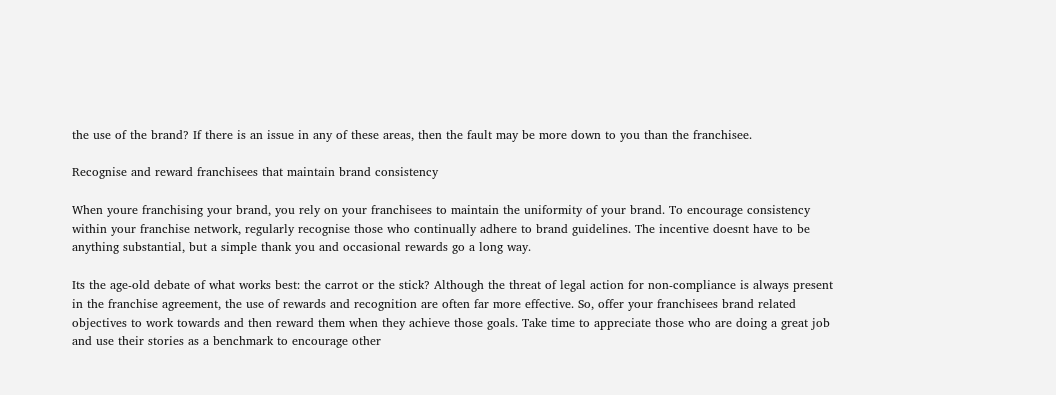the use of the brand? If there is an issue in any of these areas, then the fault may be more down to you than the franchisee.

Recognise and reward franchisees that maintain brand consistency

When youre franchising your brand, you rely on your franchisees to maintain the uniformity of your brand. To encourage consistency within your franchise network, regularly recognise those who continually adhere to brand guidelines. The incentive doesnt have to be anything substantial, but a simple thank you and occasional rewards go a long way.

Its the age-old debate of what works best: the carrot or the stick? Although the threat of legal action for non-compliance is always present in the franchise agreement, the use of rewards and recognition are often far more effective. So, offer your franchisees brand related objectives to work towards and then reward them when they achieve those goals. Take time to appreciate those who are doing a great job and use their stories as a benchmark to encourage other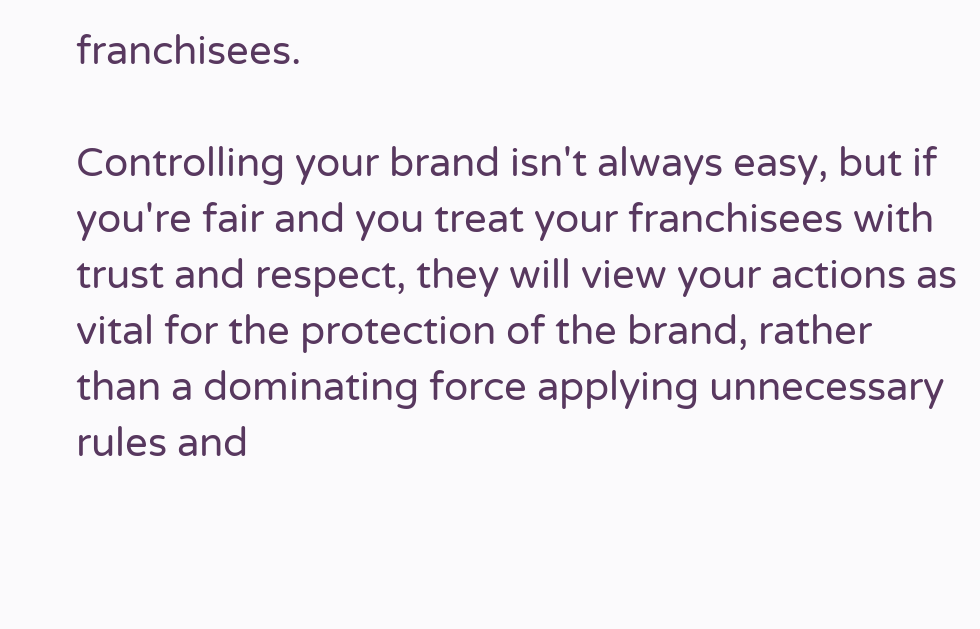franchisees.

Controlling your brand isn't always easy, but if you're fair and you treat your franchisees with trust and respect, they will view your actions as vital for the protection of the brand, rather than a dominating force applying unnecessary rules and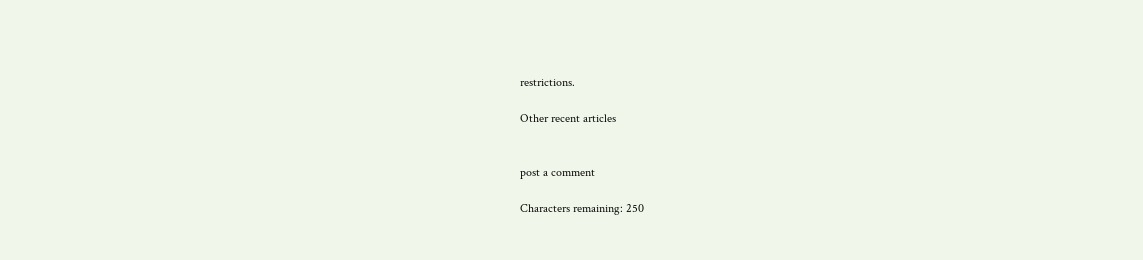restrictions.

Other recent articles


post a comment

Characters remaining: 250